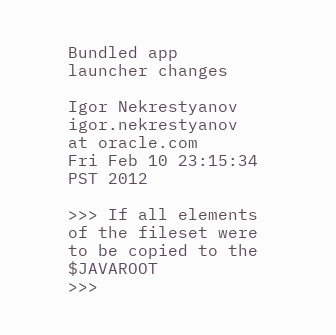Bundled app launcher changes

Igor Nekrestyanov igor.nekrestyanov at oracle.com
Fri Feb 10 23:15:34 PST 2012

>>> If all elements of the fileset were to be copied to the $JAVAROOT
>>>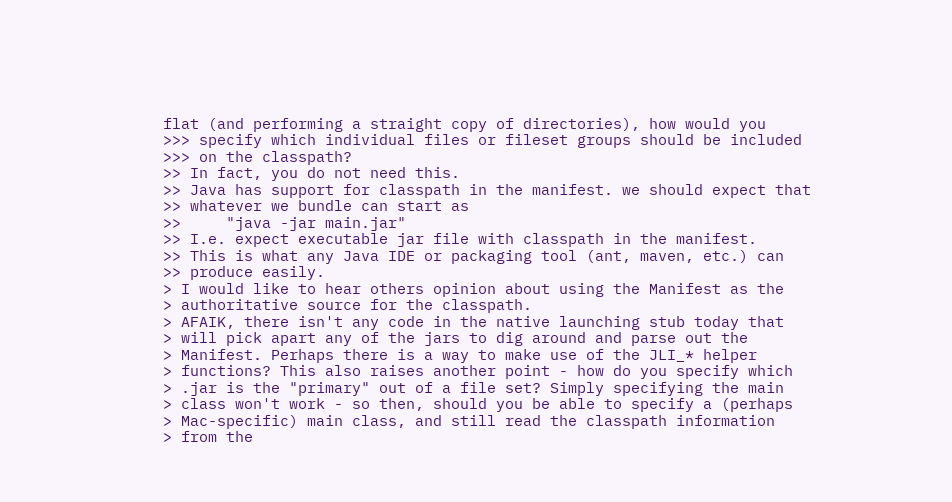flat (and performing a straight copy of directories), how would you
>>> specify which individual files or fileset groups should be included
>>> on the classpath?
>> In fact, you do not need this.
>> Java has support for classpath in the manifest. we should expect that
>> whatever we bundle can start as
>>     "java -jar main.jar"
>> I.e. expect executable jar file with classpath in the manifest.
>> This is what any Java IDE or packaging tool (ant, maven, etc.) can
>> produce easily.
> I would like to hear others opinion about using the Manifest as the
> authoritative source for the classpath.
> AFAIK, there isn't any code in the native launching stub today that
> will pick apart any of the jars to dig around and parse out the
> Manifest. Perhaps there is a way to make use of the JLI_* helper
> functions? This also raises another point - how do you specify which
> .jar is the "primary" out of a file set? Simply specifying the main
> class won't work - so then, should you be able to specify a (perhaps
> Mac-specific) main class, and still read the classpath information
> from the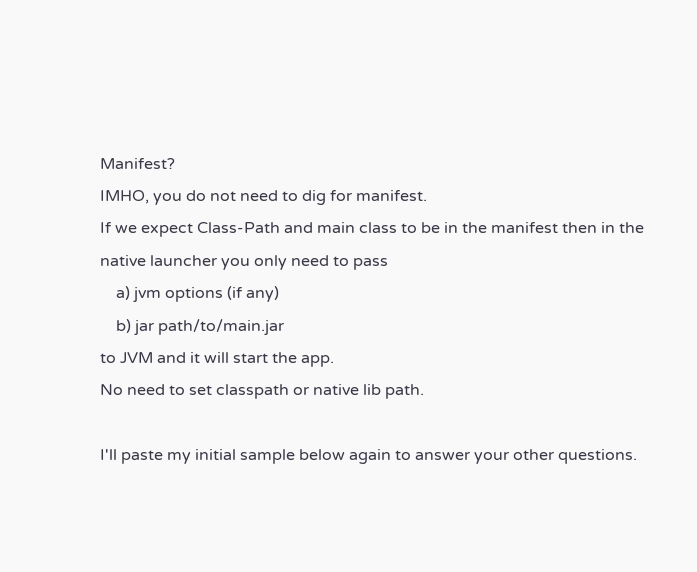Manifest?
IMHO, you do not need to dig for manifest.
If we expect Class-Path and main class to be in the manifest then in the
native launcher you only need to pass
    a) jvm options (if any)
    b) jar path/to/main.jar
to JVM and it will start the app.
No need to set classpath or native lib path.

I'll paste my initial sample below again to answer your other questions.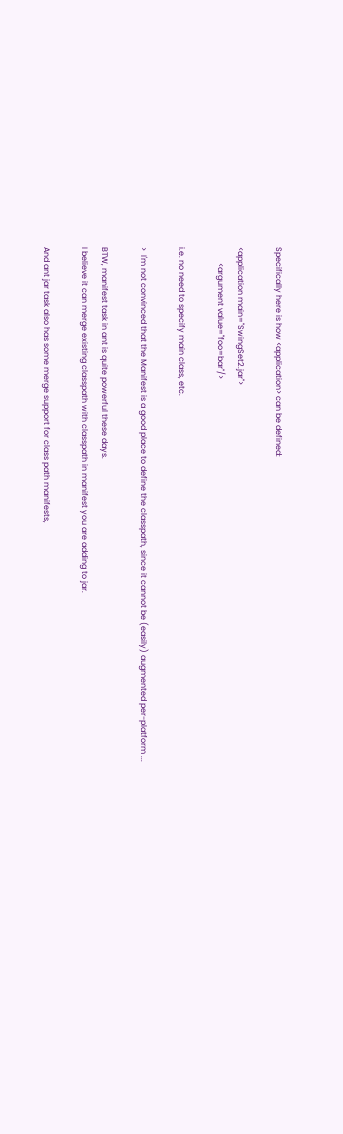Specifically here is how <application> can be defined:

<application main="SwingSet2.jar">
        <argument value="foo=bar"/>

i.e. no need to specify main class, etc.

>  I'm not convinced that the Manifest is a good place to define the classpath, since it cannot be (easily) augmented per-platform ...

BTW, manifest task in ant is quite powerful these days.
I believe it can merge existing classpath with classpath in manifest you are adding to jar.

And ant jar task also has some merge support for class path manifests,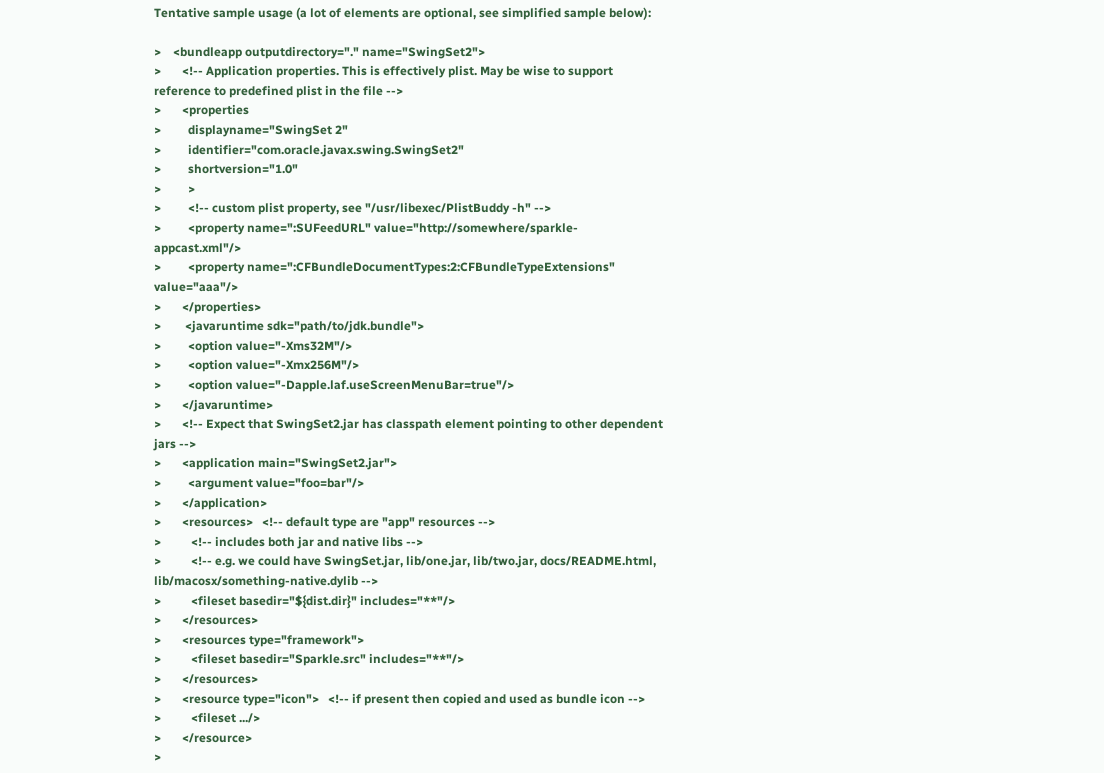Tentative sample usage (a lot of elements are optional, see simplified sample below):

>    <bundleapp outputdirectory="." name="SwingSet2">
>       <!-- Application properties. This is effectively plist. May be wise to support reference to predefined plist in the file -->
>       <properties
>         displayname="SwingSet 2"
>         identifier="com.oracle.javax.swing.SwingSet2"
>         shortversion="1.0"
>         >
>         <!-- custom plist property, see "/usr/libexec/PlistBuddy -h" -->
>         <property name=":SUFeedURL" value="http://somewhere/sparkle-appcast.xml"/>
>         <property name=":CFBundleDocumentTypes:2:CFBundleTypeExtensions" value="aaa"/>
>       </properties>
>        <javaruntime sdk="path/to/jdk.bundle">
>         <option value="-Xms32M"/>
>         <option value="-Xmx256M"/>
>         <option value="-Dapple.laf.useScreenMenuBar=true"/>
>       </javaruntime>
>       <!-- Expect that SwingSet2.jar has classpath element pointing to other dependent jars -->
>       <application main="SwingSet2.jar">
>         <argument value="foo=bar"/>
>       </application>
>       <resources>   <!-- default type are "app" resources -->
>          <!-- includes both jar and native libs -->
>          <!-- e.g. we could have SwingSet.jar, lib/one.jar, lib/two.jar, docs/README.html, lib/macosx/something-native.dylib -->
>          <fileset basedir="${dist.dir}" includes="**"/>
>       </resources>
>       <resources type="framework">
>          <fileset basedir="Sparkle.src" includes="**"/>
>       </resources>
>       <resource type="icon">   <!-- if present then copied and used as bundle icon -->
>          <fileset .../>
>       </resource>
>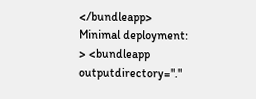</bundleapp>
Minimal deployment:
> <bundleapp outputdirectory="."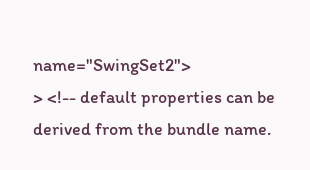name="SwingSet2">
> <!-- default properties can be derived from the bundle name.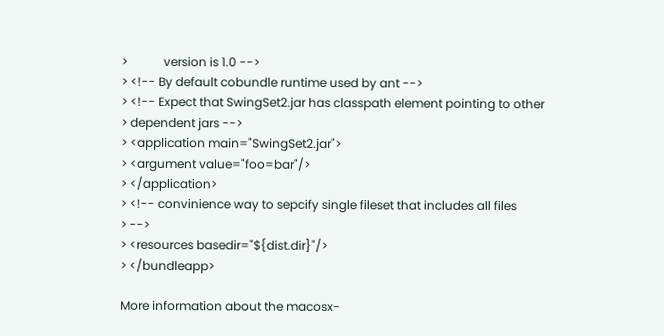>            version is 1.0 -->
> <!-- By default cobundle runtime used by ant -->
> <!-- Expect that SwingSet2.jar has classpath element pointing to other
> dependent jars -->
> <application main="SwingSet2.jar">
> <argument value="foo=bar"/>
> </application>
> <!-- convinience way to sepcify single fileset that includes all files
> -->
> <resources basedir="${dist.dir}"/>
> </bundleapp>

More information about the macosx-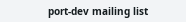port-dev mailing list